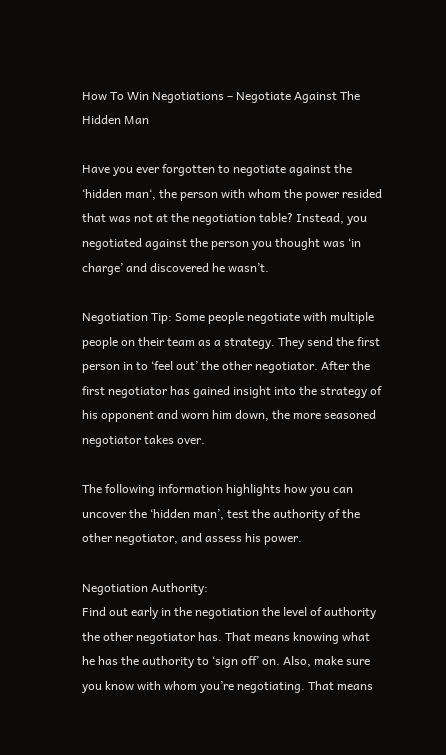How To Win Negotiations – Negotiate Against The Hidden Man

Have you ever forgotten to negotiate against the ‘hidden man‘, the person with whom the power resided that was not at the negotiation table? Instead, you negotiated against the person you thought was ‘in charge’ and discovered he wasn’t.

Negotiation Tip: Some people negotiate with multiple people on their team as a strategy. They send the first person in to ‘feel out’ the other negotiator. After the first negotiator has gained insight into the strategy of his opponent and worn him down, the more seasoned negotiator takes over.

The following information highlights how you can uncover the ‘hidden man’, test the authority of the other negotiator, and assess his power.

Negotiation Authority:
Find out early in the negotiation the level of authority the other negotiator has. That means knowing what he has the authority to ‘sign off’ on. Also, make sure you know with whom you’re negotiating. That means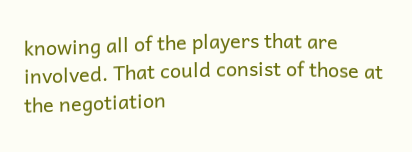knowing all of the players that are involved. That could consist of those at the negotiation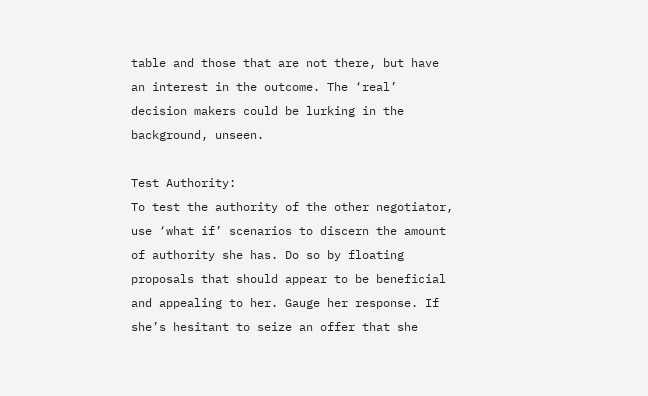table and those that are not there, but have an interest in the outcome. The ‘real’ decision makers could be lurking in the background, unseen.

Test Authority:
To test the authority of the other negotiator, use ‘what if’ scenarios to discern the amount of authority she has. Do so by floating proposals that should appear to be beneficial and appealing to her. Gauge her response. If she’s hesitant to seize an offer that she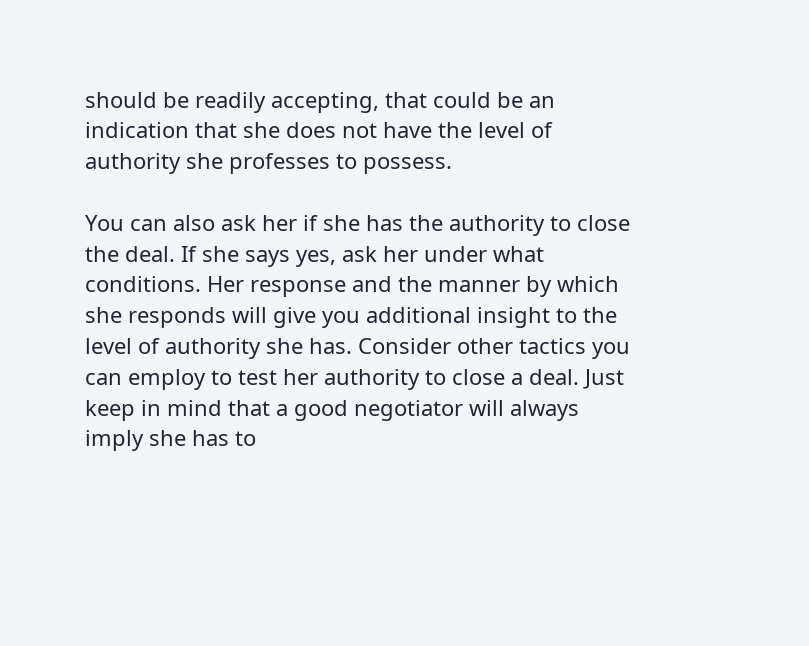should be readily accepting, that could be an indication that she does not have the level of authority she professes to possess.

You can also ask her if she has the authority to close the deal. If she says yes, ask her under what conditions. Her response and the manner by which she responds will give you additional insight to the level of authority she has. Consider other tactics you can employ to test her authority to close a deal. Just keep in mind that a good negotiator will always imply she has to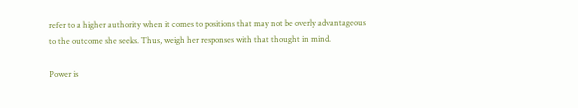refer to a higher authority when it comes to positions that may not be overly advantageous to the outcome she seeks. Thus, weigh her responses with that thought in mind.

Power is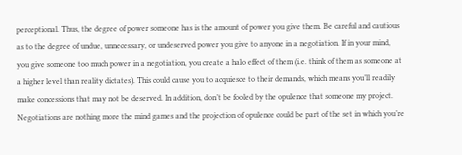perceptional. Thus, the degree of power someone has is the amount of power you give them. Be careful and cautious as to the degree of undue, unnecessary, or undeserved power you give to anyone in a negotiation. If in your mind, you give someone too much power in a negotiation, you create a halo effect of them (i.e. think of them as someone at a higher level than reality dictates). This could cause you to acquiesce to their demands, which means you’ll readily make concessions that may not be deserved. In addition, don’t be fooled by the opulence that someone my project. Negotiations are nothing more the mind games and the projection of opulence could be part of the set in which you’re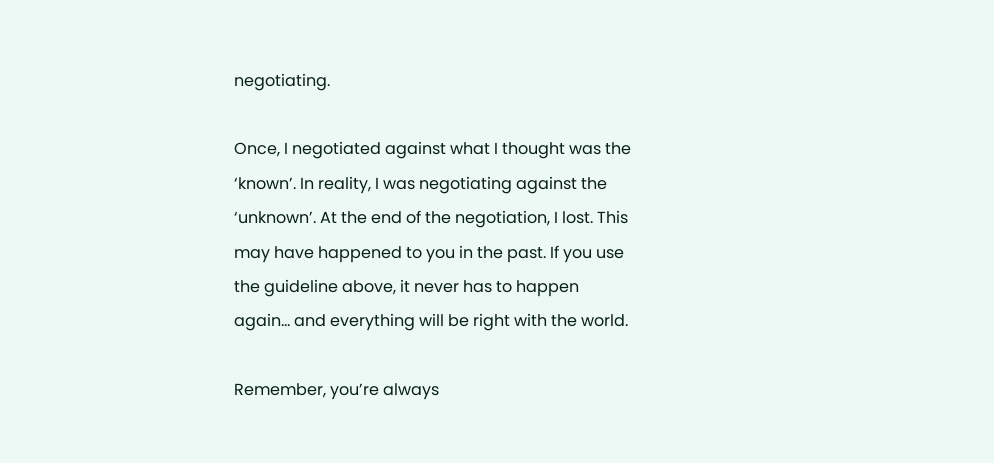negotiating.

Once, I negotiated against what I thought was the ‘known’. In reality, I was negotiating against the ‘unknown’. At the end of the negotiation, I lost. This may have happened to you in the past. If you use the guideline above, it never has to happen again… and everything will be right with the world.

Remember, you’re always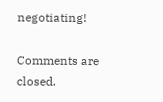negotiating!

Comments are closed.